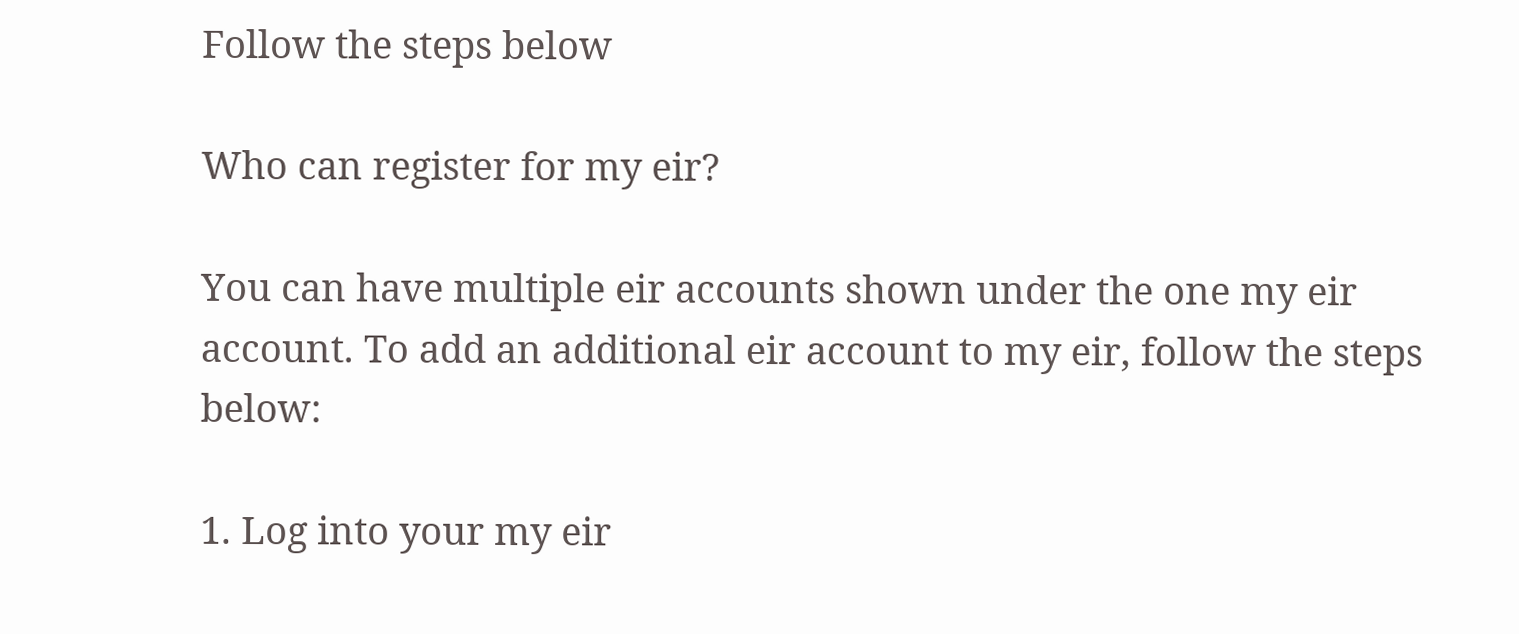Follow the steps below

Who can register for my eir?

You can have multiple eir accounts shown under the one my eir account. To add an additional eir account to my eir, follow the steps below:

1. Log into your my eir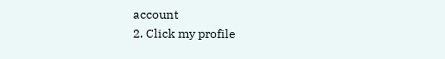account
2. Click my profile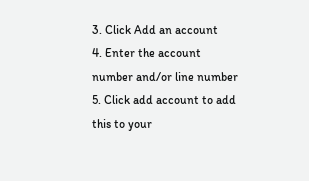3. Click Add an account
4. Enter the account number and/or line number
5. Click add account to add this to your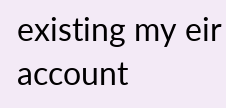existing my eir account